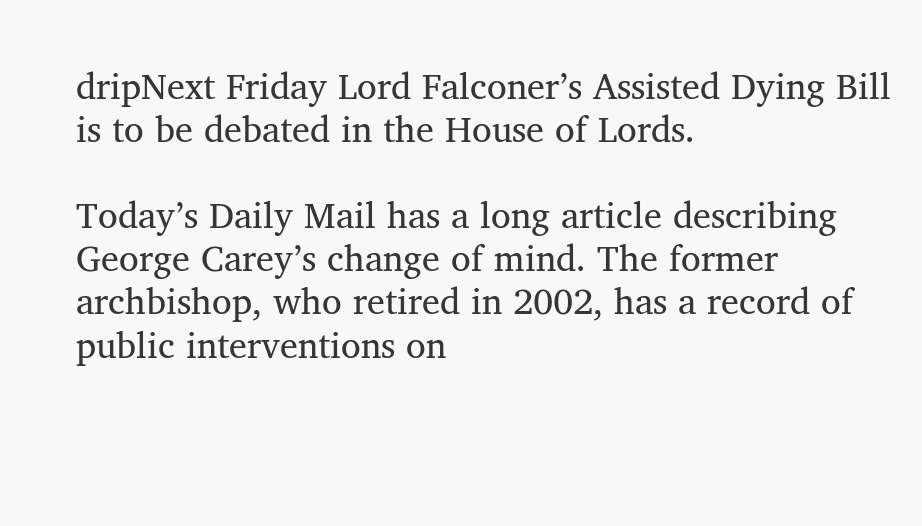dripNext Friday Lord Falconer’s Assisted Dying Bill is to be debated in the House of Lords.

Today’s Daily Mail has a long article describing George Carey’s change of mind. The former archbishop, who retired in 2002, has a record of public interventions on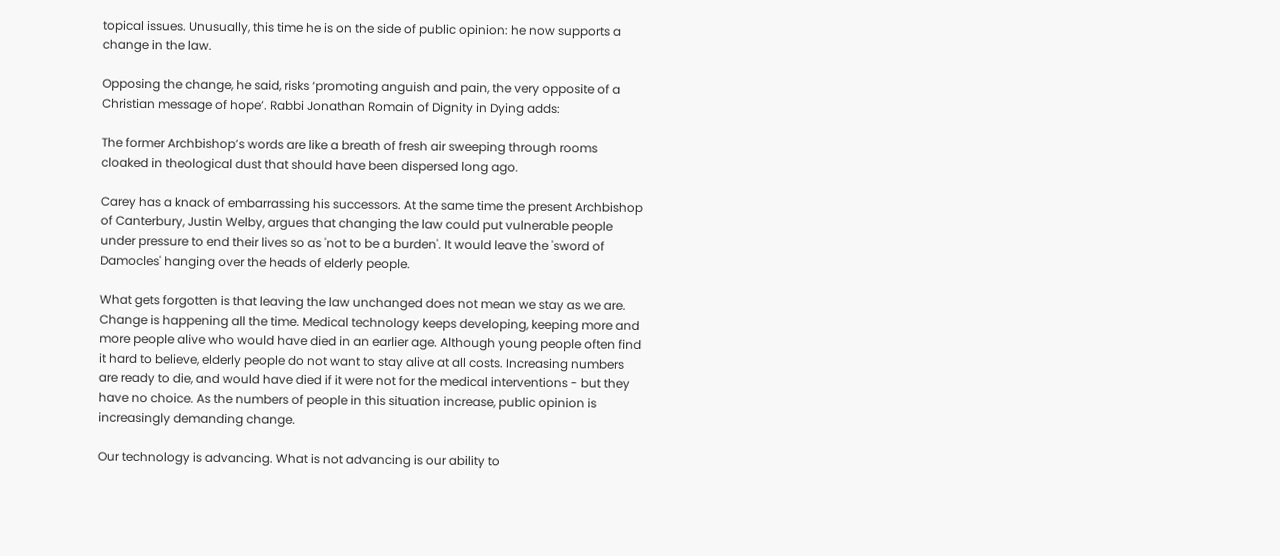topical issues. Unusually, this time he is on the side of public opinion: he now supports a change in the law.

Opposing the change, he said, risks ‘promoting anguish and pain, the very opposite of a Christian message of hope’. Rabbi Jonathan Romain of Dignity in Dying adds:

The former Archbishop’s words are like a breath of fresh air sweeping through rooms cloaked in theological dust that should have been dispersed long ago.

Carey has a knack of embarrassing his successors. At the same time the present Archbishop of Canterbury, Justin Welby, argues that changing the law could put vulnerable people under pressure to end their lives so as 'not to be a burden'. It would leave the 'sword of Damocles' hanging over the heads of elderly people.

What gets forgotten is that leaving the law unchanged does not mean we stay as we are. Change is happening all the time. Medical technology keeps developing, keeping more and more people alive who would have died in an earlier age. Although young people often find it hard to believe, elderly people do not want to stay alive at all costs. Increasing numbers are ready to die, and would have died if it were not for the medical interventions - but they have no choice. As the numbers of people in this situation increase, public opinion is increasingly demanding change.

Our technology is advancing. What is not advancing is our ability to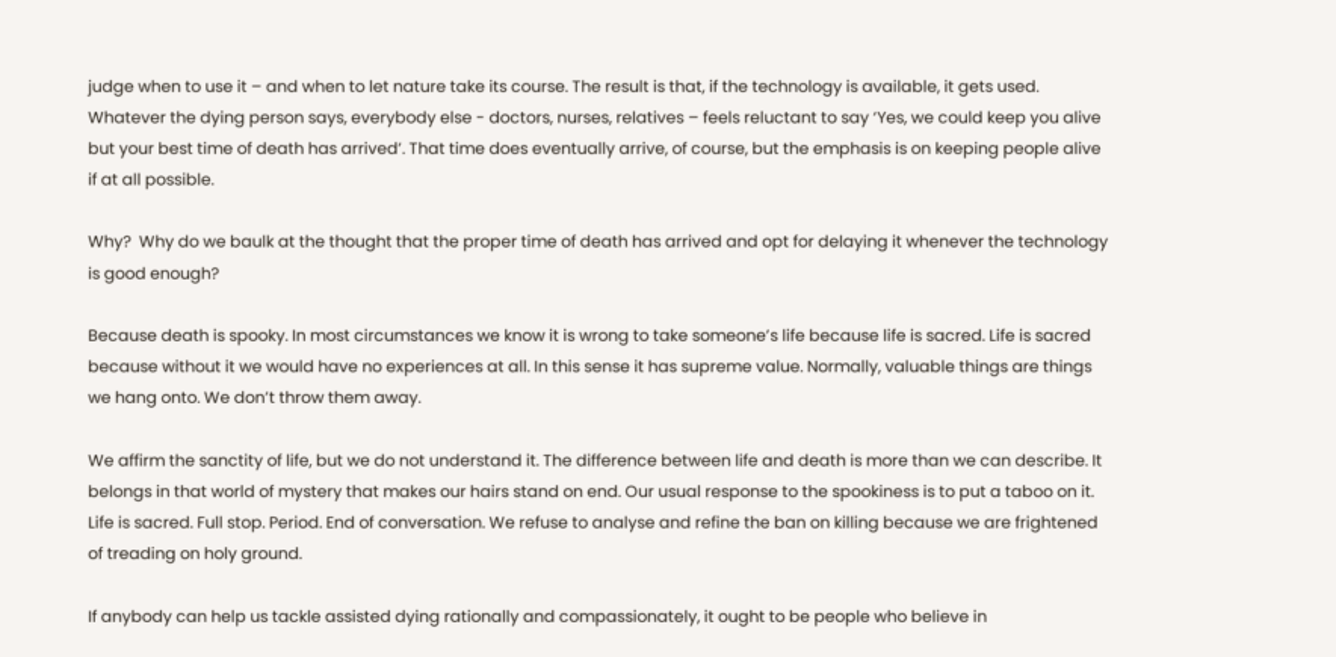judge when to use it – and when to let nature take its course. The result is that, if the technology is available, it gets used. Whatever the dying person says, everybody else - doctors, nurses, relatives – feels reluctant to say ‘Yes, we could keep you alive but your best time of death has arrived’. That time does eventually arrive, of course, but the emphasis is on keeping people alive if at all possible.

Why?  Why do we baulk at the thought that the proper time of death has arrived and opt for delaying it whenever the technology is good enough?

Because death is spooky. In most circumstances we know it is wrong to take someone’s life because life is sacred. Life is sacred because without it we would have no experiences at all. In this sense it has supreme value. Normally, valuable things are things we hang onto. We don’t throw them away.

We affirm the sanctity of life, but we do not understand it. The difference between life and death is more than we can describe. It belongs in that world of mystery that makes our hairs stand on end. Our usual response to the spookiness is to put a taboo on it. Life is sacred. Full stop. Period. End of conversation. We refuse to analyse and refine the ban on killing because we are frightened of treading on holy ground.

If anybody can help us tackle assisted dying rationally and compassionately, it ought to be people who believe in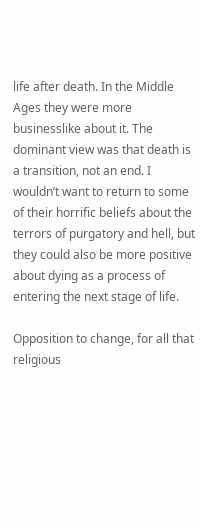life after death. In the Middle Ages they were more businesslike about it. The dominant view was that death is a transition, not an end. I wouldn’t want to return to some of their horrific beliefs about the terrors of purgatory and hell, but they could also be more positive about dying as a process of entering the next stage of life.

Opposition to change, for all that religious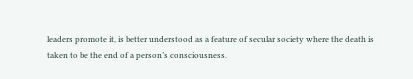leaders promote it, is better understood as a feature of secular society where the death is taken to be the end of a person’s consciousness.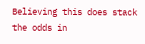Believing this does stack the odds in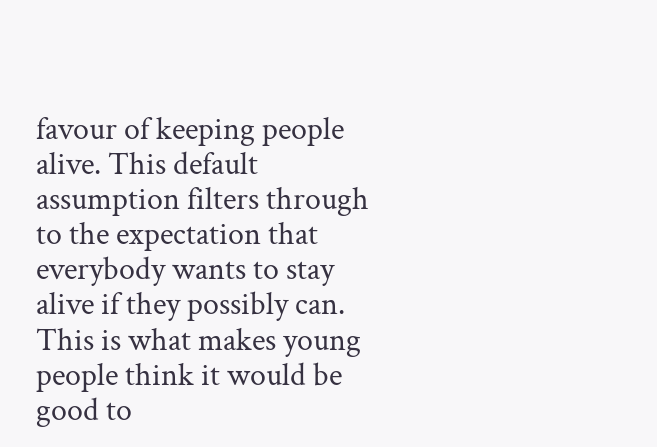favour of keeping people alive. This default assumption filters through to the expectation that everybody wants to stay alive if they possibly can. This is what makes young people think it would be good to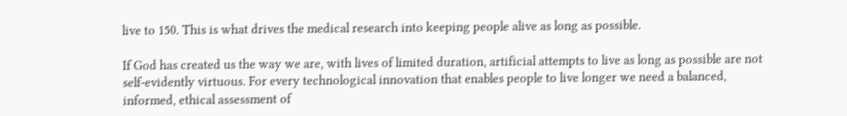live to 150. This is what drives the medical research into keeping people alive as long as possible.

If God has created us the way we are, with lives of limited duration, artificial attempts to live as long as possible are not self-evidently virtuous. For every technological innovation that enables people to live longer we need a balanced, informed, ethical assessment of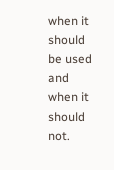when it should be used and when it should not.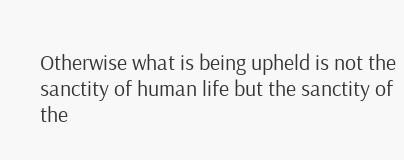Otherwise what is being upheld is not the sanctity of human life but the sanctity of the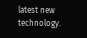latest new technology.